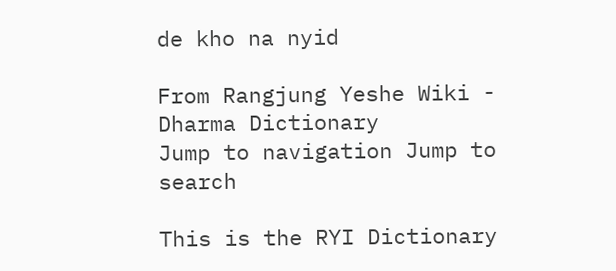de kho na nyid

From Rangjung Yeshe Wiki - Dharma Dictionary
Jump to navigation Jump to search

This is the RYI Dictionary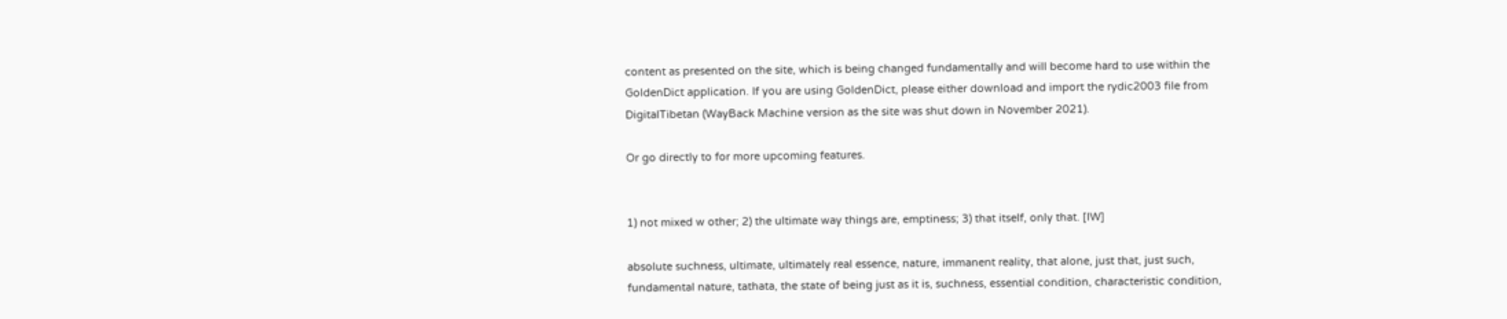content as presented on the site, which is being changed fundamentally and will become hard to use within the GoldenDict application. If you are using GoldenDict, please either download and import the rydic2003 file from DigitalTibetan (WayBack Machine version as the site was shut down in November 2021).

Or go directly to for more upcoming features.


1) not mixed w other; 2) the ultimate way things are, emptiness; 3) that itself, only that. [IW]

absolute suchness, ultimate, ultimately real essence, nature, immanent reality, that alone, just that, just such, fundamental nature, tathata, the state of being just as it is, suchness, essential condition, characteristic condition,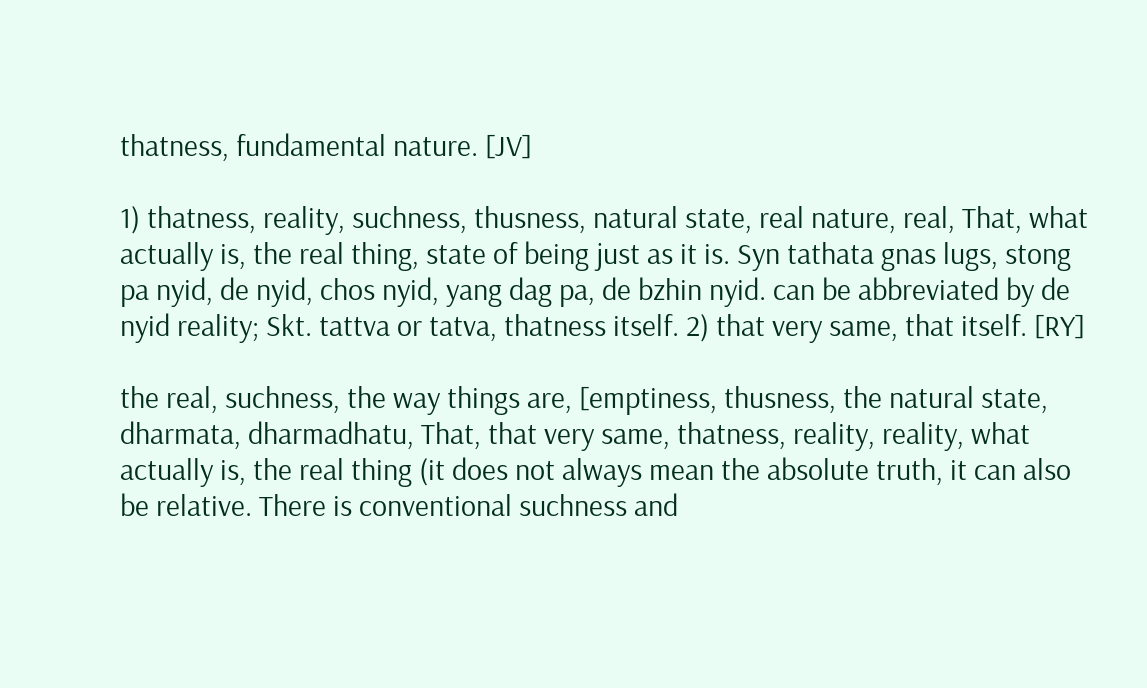thatness, fundamental nature. [JV]

1) thatness, reality, suchness, thusness, natural state, real nature, real, That, what actually is, the real thing, state of being just as it is. Syn tathata gnas lugs, stong pa nyid, de nyid, chos nyid, yang dag pa, de bzhin nyid. can be abbreviated by de nyid reality; Skt. tattva or tatva, thatness itself. 2) that very same, that itself. [RY]

the real, suchness, the way things are, [emptiness, thusness, the natural state, dharmata, dharmadhatu, That, that very same, thatness, reality, reality, what actually is, the real thing (it does not always mean the absolute truth, it can also be relative. There is conventional suchness and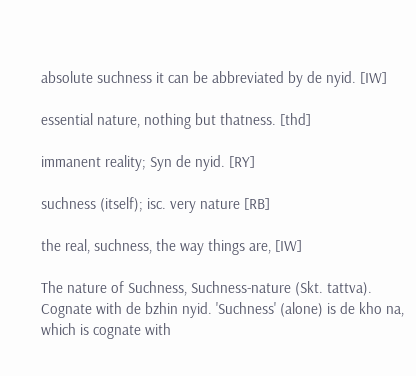absolute suchness it can be abbreviated by de nyid. [IW]

essential nature, nothing but thatness. [thd]

immanent reality; Syn de nyid. [RY]

suchness (itself); isc. very nature [RB]

the real, suchness, the way things are, [IW]

The nature of Suchness, Suchness-nature (Skt. tattva). Cognate with de bzhin nyid. 'Suchness' (alone) is de kho na, which is cognate with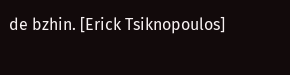de bzhin. [Erick Tsiknopoulos]